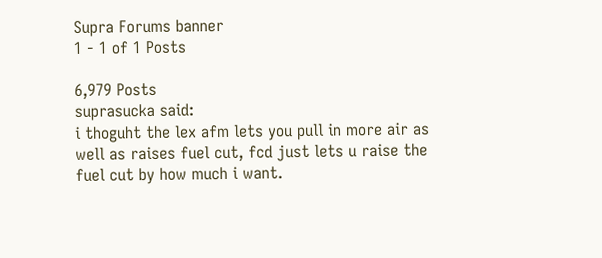Supra Forums banner
1 - 1 of 1 Posts

6,979 Posts
suprasucka said:
i thoguht the lex afm lets you pull in more air as well as raises fuel cut, fcd just lets u raise the fuel cut by how much i want.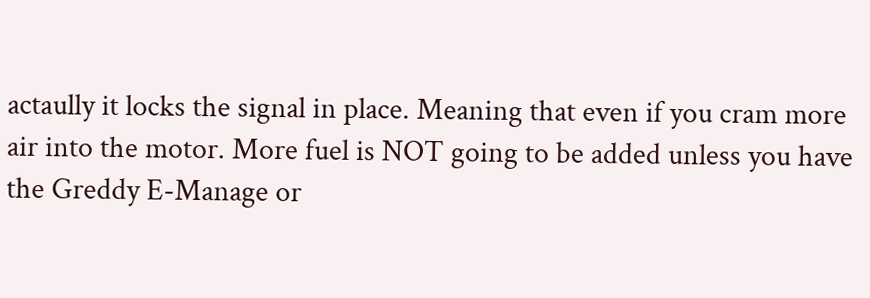actaully it locks the signal in place. Meaning that even if you cram more air into the motor. More fuel is NOT going to be added unless you have the Greddy E-Manage or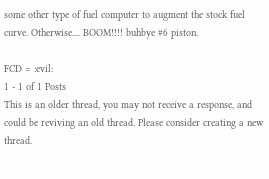some other type of fuel computer to augment the stock fuel curve. Otherwise.... BOOM!!!! buhbye #6 piston.

FCD = :evil:
1 - 1 of 1 Posts
This is an older thread, you may not receive a response, and could be reviving an old thread. Please consider creating a new thread.